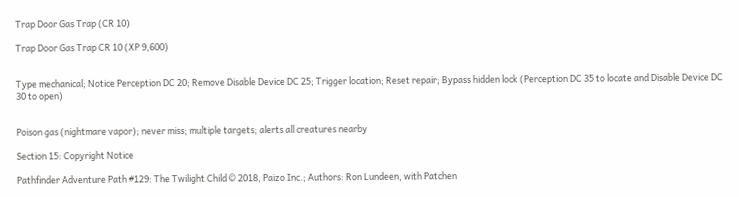Trap Door Gas Trap (CR 10)

Trap Door Gas Trap CR 10 (XP 9,600)


Type mechanical; Notice Perception DC 20; Remove Disable Device DC 25; Trigger location; Reset repair; Bypass hidden lock (Perception DC 35 to locate and Disable Device DC 30 to open)


Poison gas (nightmare vapor); never miss; multiple targets; alerts all creatures nearby

Section 15: Copyright Notice

Pathfinder Adventure Path #129: The Twilight Child © 2018, Paizo Inc.; Authors: Ron Lundeen, with Patchen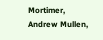Mortimer, Andrew Mullen,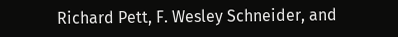Richard Pett, F. Wesley Schneider, and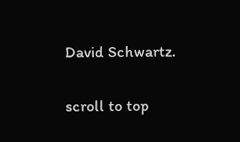David Schwartz.

scroll to top